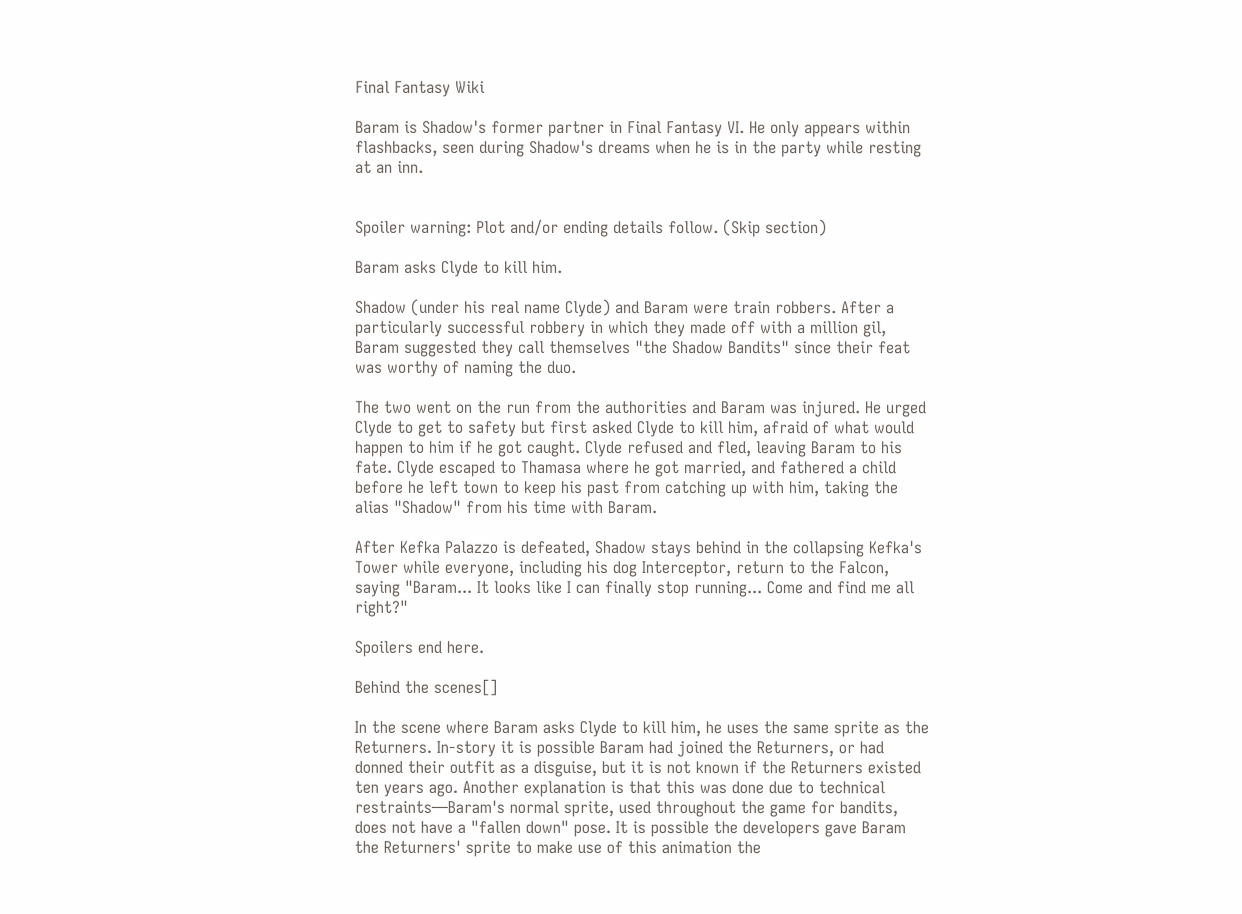Final Fantasy Wiki

Baram is Shadow's former partner in Final Fantasy VI. He only appears within flashbacks, seen during Shadow's dreams when he is in the party while resting at an inn.


Spoiler warning: Plot and/or ending details follow. (Skip section)

Baram asks Clyde to kill him.

Shadow (under his real name Clyde) and Baram were train robbers. After a particularly successful robbery in which they made off with a million gil, Baram suggested they call themselves "the Shadow Bandits" since their feat was worthy of naming the duo.

The two went on the run from the authorities and Baram was injured. He urged Clyde to get to safety but first asked Clyde to kill him, afraid of what would happen to him if he got caught. Clyde refused and fled, leaving Baram to his fate. Clyde escaped to Thamasa where he got married, and fathered a child before he left town to keep his past from catching up with him, taking the alias "Shadow" from his time with Baram.

After Kefka Palazzo is defeated, Shadow stays behind in the collapsing Kefka's Tower while everyone, including his dog Interceptor, return to the Falcon, saying "Baram... It looks like I can finally stop running... Come and find me all right?"

Spoilers end here.

Behind the scenes[]

In the scene where Baram asks Clyde to kill him, he uses the same sprite as the Returners. In-story it is possible Baram had joined the Returners, or had donned their outfit as a disguise, but it is not known if the Returners existed ten years ago. Another explanation is that this was done due to technical restraints—Baram's normal sprite, used throughout the game for bandits, does not have a "fallen down" pose. It is possible the developers gave Baram the Returners' sprite to make use of this animation the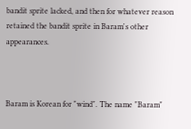bandit sprite lacked, and then for whatever reason retained the bandit sprite in Baram's other appearances.



Baram is Korean for "wind". The name "Baram"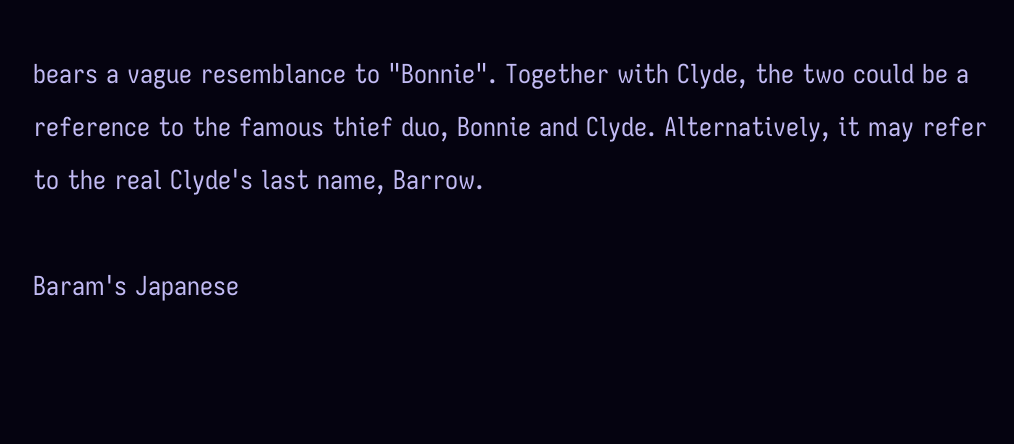bears a vague resemblance to "Bonnie". Together with Clyde, the two could be a reference to the famous thief duo, Bonnie and Clyde. Alternatively, it may refer to the real Clyde's last name, Barrow.

Baram's Japanese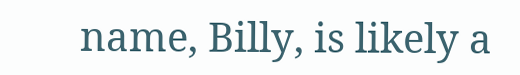name, Billy, is likely a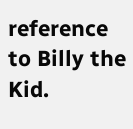reference to Billy the Kid.